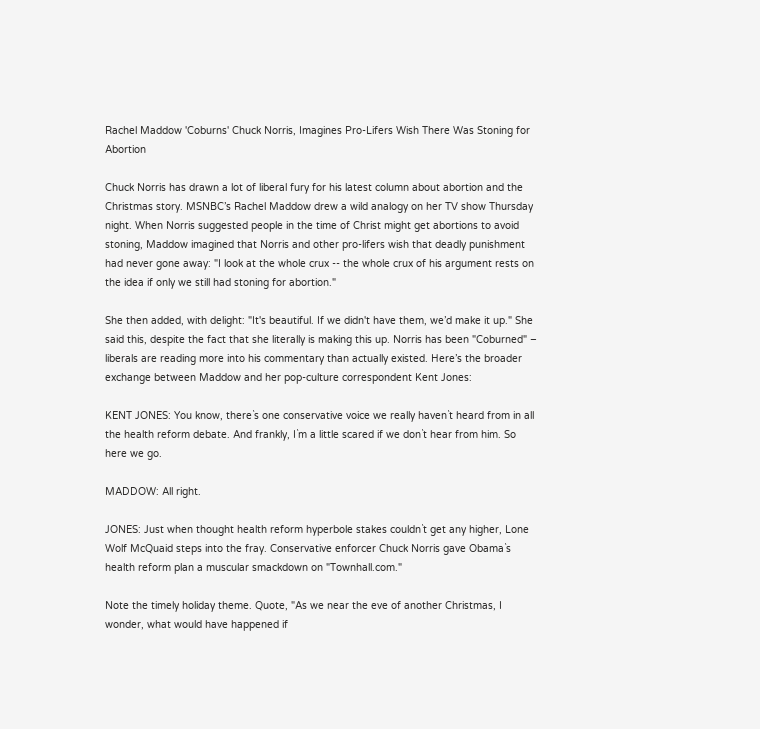Rachel Maddow 'Coburns' Chuck Norris, Imagines Pro-Lifers Wish There Was Stoning for Abortion

Chuck Norris has drawn a lot of liberal fury for his latest column about abortion and the Christmas story. MSNBC’s Rachel Maddow drew a wild analogy on her TV show Thursday night. When Norris suggested people in the time of Christ might get abortions to avoid stoning, Maddow imagined that Norris and other pro-lifers wish that deadly punishment had never gone away: "I look at the whole crux -- the whole crux of his argument rests on the idea if only we still had stoning for abortion."

She then added, with delight: "It's beautiful. If we didn't have them, we’d make it up." She said this, despite the fact that she literally is making this up. Norris has been "Coburned" – liberals are reading more into his commentary than actually existed. Here’s the broader exchange between Maddow and her pop-culture correspondent Kent Jones:

KENT JONES: You know, there`s one conservative voice we really haven`t heard from in all the health reform debate. And frankly, I`m a little scared if we don`t hear from him. So here we go.

MADDOW: All right.

JONES: Just when thought health reform hyperbole stakes couldn`t get any higher, Lone Wolf McQuaid steps into the fray. Conservative enforcer Chuck Norris gave Obama`s health reform plan a muscular smackdown on "Townhall.com."

Note the timely holiday theme. Quote, "As we near the eve of another Christmas, I wonder, what would have happened if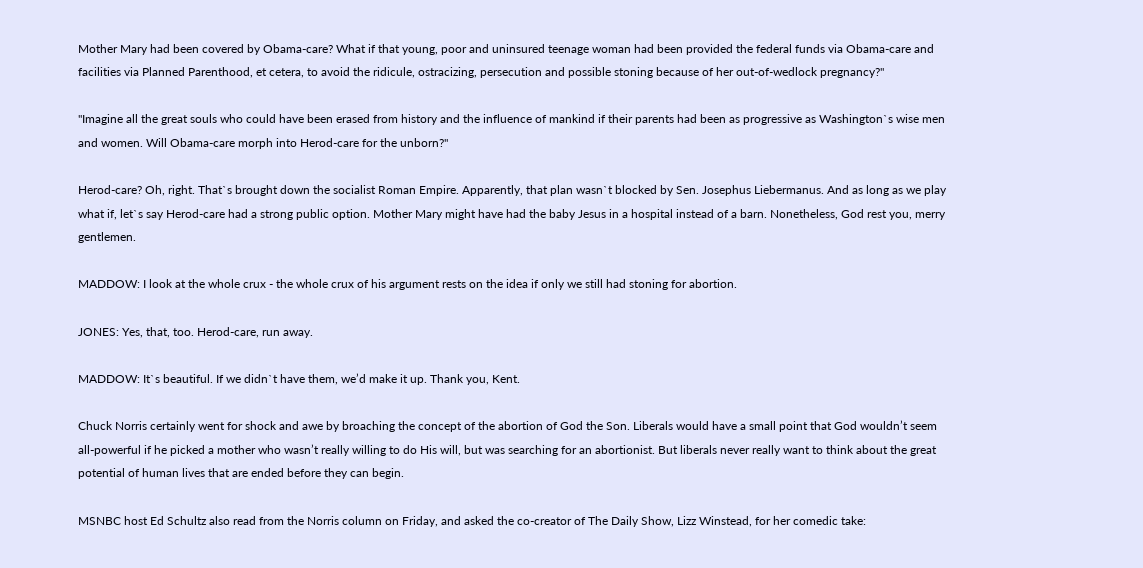Mother Mary had been covered by Obama-care? What if that young, poor and uninsured teenage woman had been provided the federal funds via Obama-care and facilities via Planned Parenthood, et cetera, to avoid the ridicule, ostracizing, persecution and possible stoning because of her out-of-wedlock pregnancy?"

"Imagine all the great souls who could have been erased from history and the influence of mankind if their parents had been as progressive as Washington`s wise men and women. Will Obama-care morph into Herod-care for the unborn?"

Herod-care? Oh, right. That`s brought down the socialist Roman Empire. Apparently, that plan wasn`t blocked by Sen. Josephus Liebermanus. And as long as we play what if, let`s say Herod-care had a strong public option. Mother Mary might have had the baby Jesus in a hospital instead of a barn. Nonetheless, God rest you, merry gentlemen.

MADDOW: I look at the whole crux - the whole crux of his argument rests on the idea if only we still had stoning for abortion.

JONES: Yes, that, too. Herod-care, run away.

MADDOW: It`s beautiful. If we didn`t have them, we’d make it up. Thank you, Kent.

Chuck Norris certainly went for shock and awe by broaching the concept of the abortion of God the Son. Liberals would have a small point that God wouldn’t seem all-powerful if he picked a mother who wasn’t really willing to do His will, but was searching for an abortionist. But liberals never really want to think about the great potential of human lives that are ended before they can begin.

MSNBC host Ed Schultz also read from the Norris column on Friday, and asked the co-creator of The Daily Show, Lizz Winstead, for her comedic take: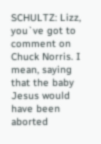SCHULTZ: Lizz, you`ve got to comment on Chuck Norris. I mean, saying that the baby Jesus would have been aborted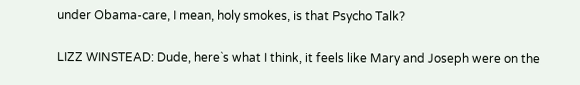under Obama-care, I mean, holy smokes, is that Psycho Talk?

LIZZ WINSTEAD: Dude, here`s what I think, it feels like Mary and Joseph were on the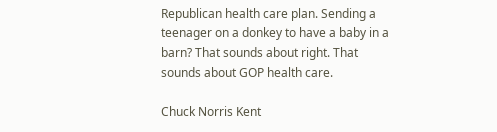Republican health care plan. Sending a teenager on a donkey to have a baby in a barn? That sounds about right. That sounds about GOP health care.

Chuck Norris Kent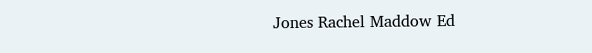Jones Rachel Maddow Ed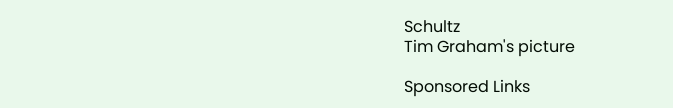Schultz
Tim Graham's picture

Sponsored Links